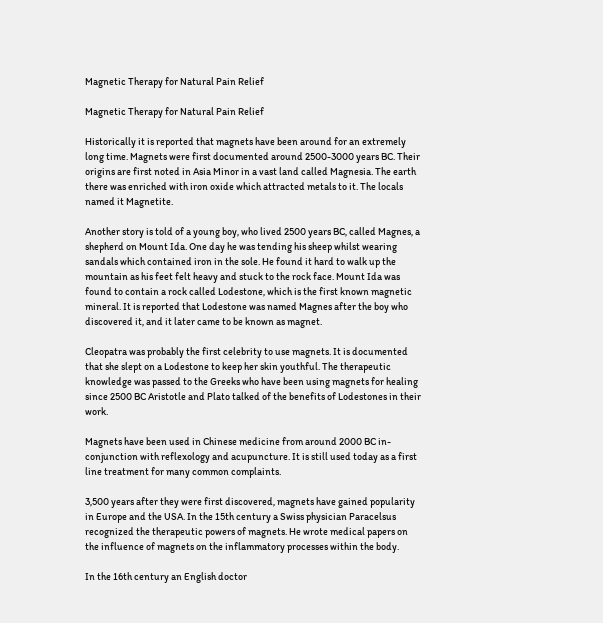Magnetic Therapy for Natural Pain Relief

Magnetic Therapy for Natural Pain Relief

Historically it is reported that magnets have been around for an extremely long time. Magnets were first documented around 2500-3000 years BC. Their origins are first noted in Asia Minor in a vast land called Magnesia. The earth there was enriched with iron oxide which attracted metals to it. The locals named it Magnetite.

Another story is told of a young boy, who lived 2500 years BC, called Magnes, a shepherd on Mount Ida. One day he was tending his sheep whilst wearing sandals which contained iron in the sole. He found it hard to walk up the mountain as his feet felt heavy and stuck to the rock face. Mount Ida was found to contain a rock called Lodestone, which is the first known magnetic mineral. It is reported that Lodestone was named Magnes after the boy who discovered it, and it later came to be known as magnet.

Cleopatra was probably the first celebrity to use magnets. It is documented that she slept on a Lodestone to keep her skin youthful. The therapeutic knowledge was passed to the Greeks who have been using magnets for healing since 2500 BC Aristotle and Plato talked of the benefits of Lodestones in their work.

Magnets have been used in Chinese medicine from around 2000 BC in-conjunction with reflexology and acupuncture. It is still used today as a first line treatment for many common complaints.

3,500 years after they were first discovered, magnets have gained popularity in Europe and the USA. In the 15th century a Swiss physician Paracelsus recognized the therapeutic powers of magnets. He wrote medical papers on the influence of magnets on the inflammatory processes within the body.

In the 16th century an English doctor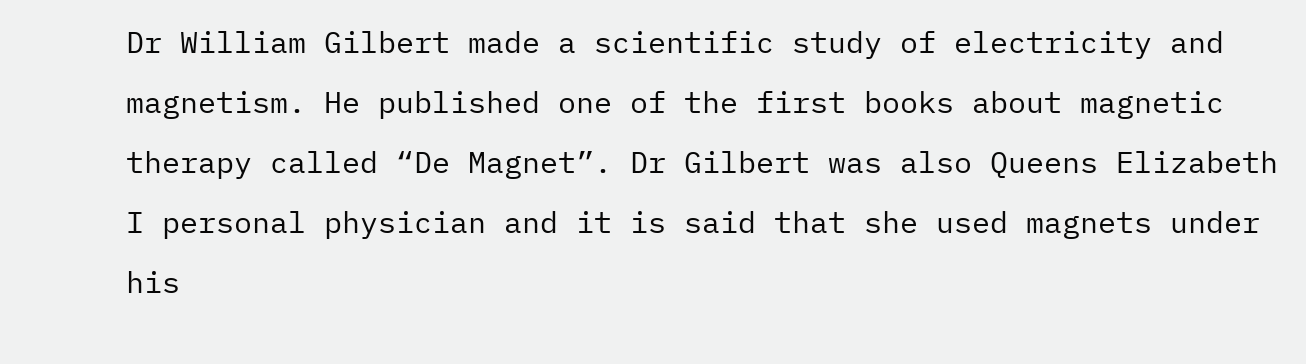Dr William Gilbert made a scientific study of electricity and magnetism. He published one of the first books about magnetic therapy called “De Magnet”. Dr Gilbert was also Queens Elizabeth I personal physician and it is said that she used magnets under his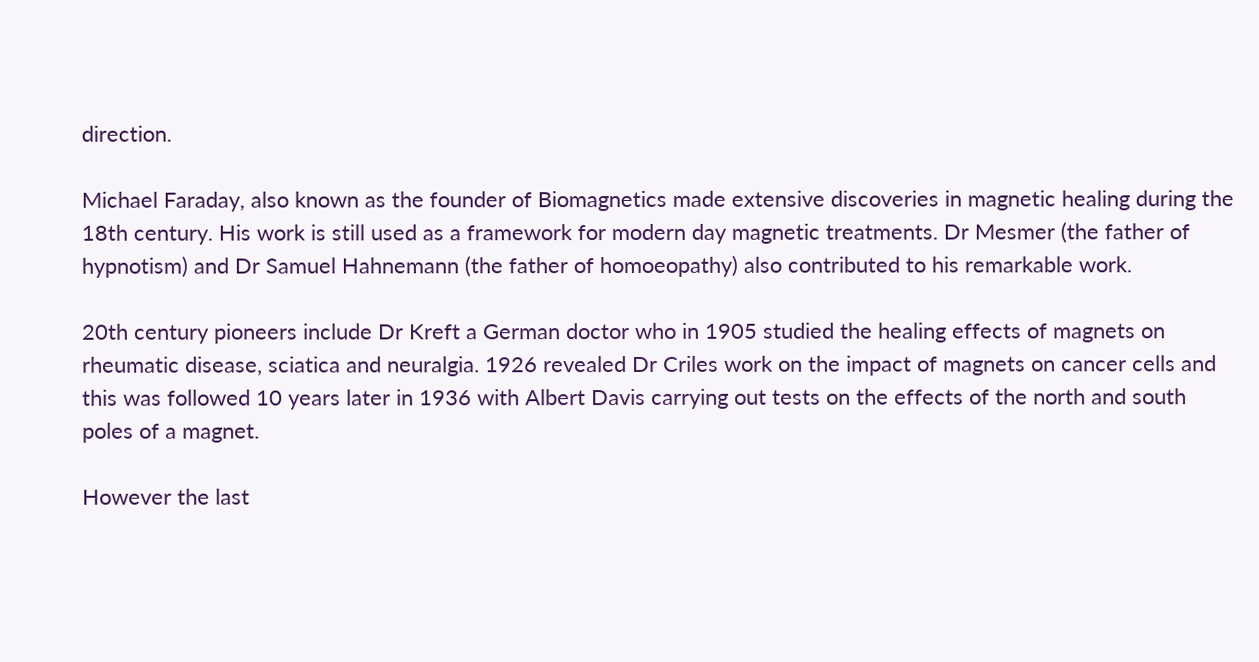direction.

Michael Faraday, also known as the founder of Biomagnetics made extensive discoveries in magnetic healing during the 18th century. His work is still used as a framework for modern day magnetic treatments. Dr Mesmer (the father of hypnotism) and Dr Samuel Hahnemann (the father of homoeopathy) also contributed to his remarkable work.

20th century pioneers include Dr Kreft a German doctor who in 1905 studied the healing effects of magnets on rheumatic disease, sciatica and neuralgia. 1926 revealed Dr Criles work on the impact of magnets on cancer cells and this was followed 10 years later in 1936 with Albert Davis carrying out tests on the effects of the north and south poles of a magnet.

However the last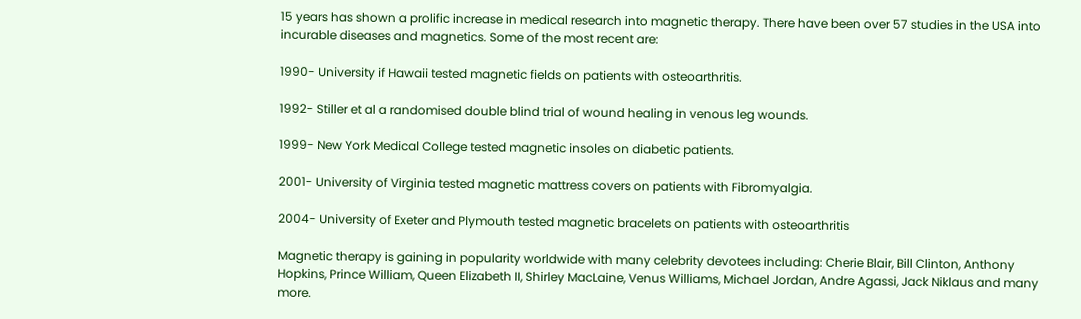15 years has shown a prolific increase in medical research into magnetic therapy. There have been over 57 studies in the USA into incurable diseases and magnetics. Some of the most recent are:

1990- University if Hawaii tested magnetic fields on patients with osteoarthritis.

1992- Stiller et al a randomised double blind trial of wound healing in venous leg wounds.

1999- New York Medical College tested magnetic insoles on diabetic patients.

2001- University of Virginia tested magnetic mattress covers on patients with Fibromyalgia.

2004- University of Exeter and Plymouth tested magnetic bracelets on patients with osteoarthritis

Magnetic therapy is gaining in popularity worldwide with many celebrity devotees including: Cherie Blair, Bill Clinton, Anthony Hopkins, Prince William, Queen Elizabeth II, Shirley MacLaine, Venus Williams, Michael Jordan, Andre Agassi, Jack Niklaus and many more.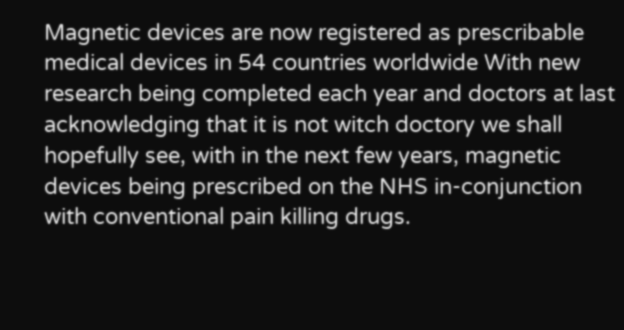Magnetic devices are now registered as prescribable medical devices in 54 countries worldwide With new research being completed each year and doctors at last acknowledging that it is not witch doctory we shall hopefully see, with in the next few years, magnetic devices being prescribed on the NHS in-conjunction with conventional pain killing drugs.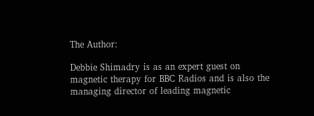The Author:

Debbie Shimadry is as an expert guest on magnetic therapy for BBC Radios and is also the managing director of leading magnetic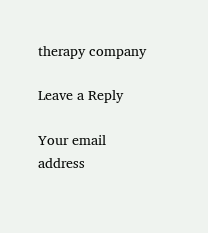therapy company

Leave a Reply

Your email address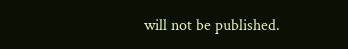will not be published.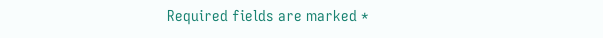Required fields are marked *